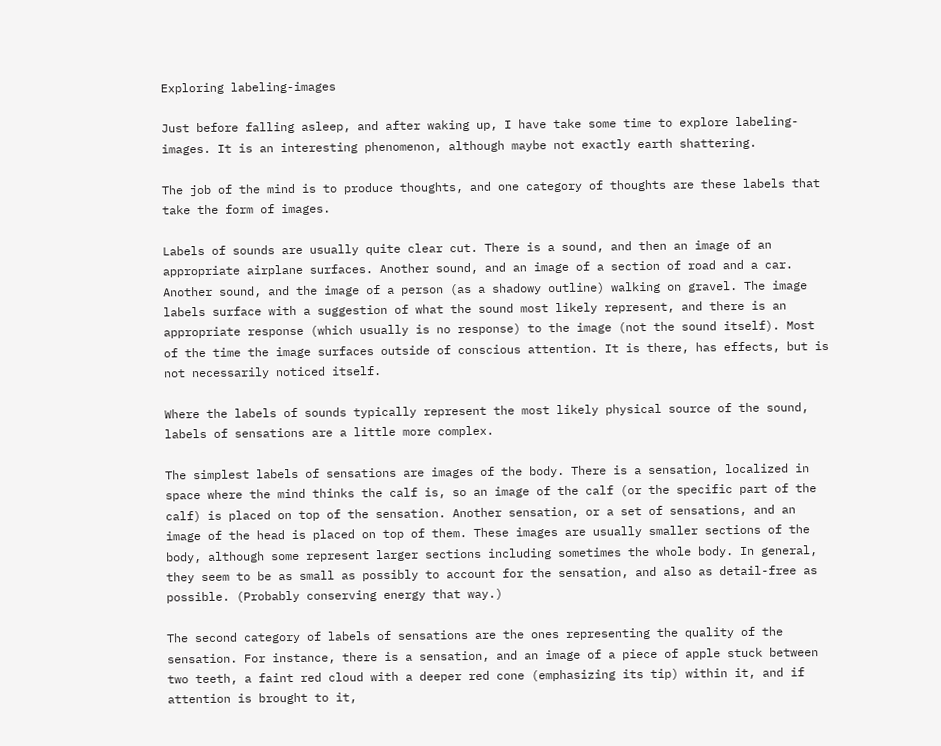Exploring labeling-images

Just before falling asleep, and after waking up, I have take some time to explore labeling-images. It is an interesting phenomenon, although maybe not exactly earth shattering.

The job of the mind is to produce thoughts, and one category of thoughts are these labels that take the form of images.

Labels of sounds are usually quite clear cut. There is a sound, and then an image of an appropriate airplane surfaces. Another sound, and an image of a section of road and a car. Another sound, and the image of a person (as a shadowy outline) walking on gravel. The image labels surface with a suggestion of what the sound most likely represent, and there is an appropriate response (which usually is no response) to the image (not the sound itself). Most of the time the image surfaces outside of conscious attention. It is there, has effects, but is not necessarily noticed itself.

Where the labels of sounds typically represent the most likely physical source of the sound, labels of sensations are a little more complex.

The simplest labels of sensations are images of the body. There is a sensation, localized in space where the mind thinks the calf is, so an image of the calf (or the specific part of the calf) is placed on top of the sensation. Another sensation, or a set of sensations, and an image of the head is placed on top of them. These images are usually smaller sections of the body, although some represent larger sections including sometimes the whole body. In general, they seem to be as small as possibly to account for the sensation, and also as detail-free as possible. (Probably conserving energy that way.)

The second category of labels of sensations are the ones representing the quality of the sensation. For instance, there is a sensation, and an image of a piece of apple stuck between two teeth, a faint red cloud with a deeper red cone (emphasizing its tip) within it, and if attention is brought to it,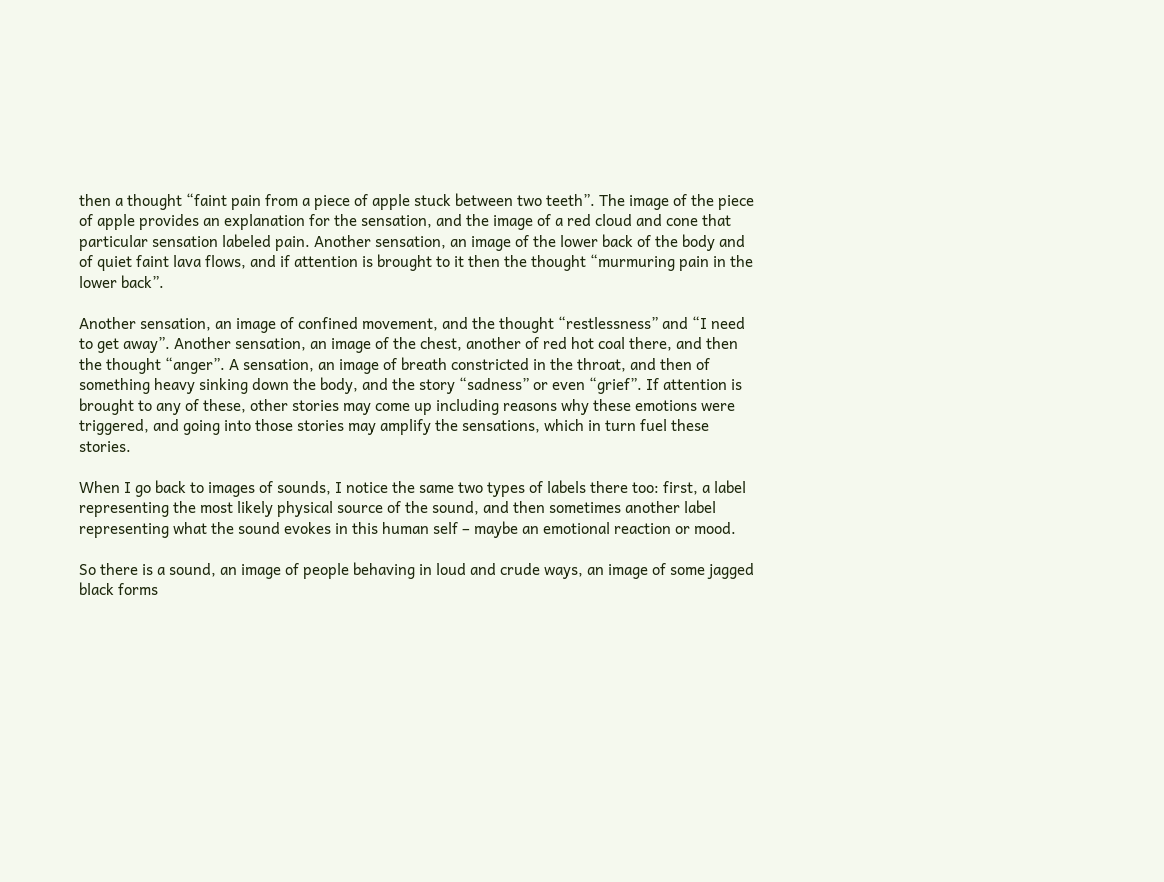then a thought “faint pain from a piece of apple stuck between two teeth”. The image of the piece of apple provides an explanation for the sensation, and the image of a red cloud and cone that particular sensation labeled pain. Another sensation, an image of the lower back of the body and of quiet faint lava flows, and if attention is brought to it then the thought “murmuring pain in the lower back”.

Another sensation, an image of confined movement, and the thought “restlessness” and “I need to get away”. Another sensation, an image of the chest, another of red hot coal there, and then the thought “anger”. A sensation, an image of breath constricted in the throat, and then of something heavy sinking down the body, and the story “sadness” or even “grief”. If attention is brought to any of these, other stories may come up including reasons why these emotions were triggered, and going into those stories may amplify the sensations, which in turn fuel these stories.

When I go back to images of sounds, I notice the same two types of labels there too: first, a label representing the most likely physical source of the sound, and then sometimes another label representing what the sound evokes in this human self – maybe an emotional reaction or mood.

So there is a sound, an image of people behaving in loud and crude ways, an image of some jagged black forms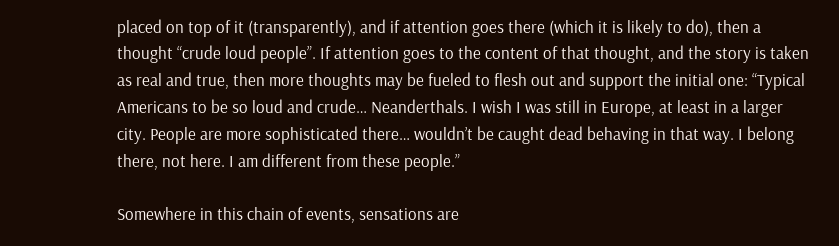placed on top of it (transparently), and if attention goes there (which it is likely to do), then a thought “crude loud people”. If attention goes to the content of that thought, and the story is taken as real and true, then more thoughts may be fueled to flesh out and support the initial one: “Typical Americans to be so loud and crude… Neanderthals. I wish I was still in Europe, at least in a larger city. People are more sophisticated there… wouldn’t be caught dead behaving in that way. I belong there, not here. I am different from these people.”

Somewhere in this chain of events, sensations are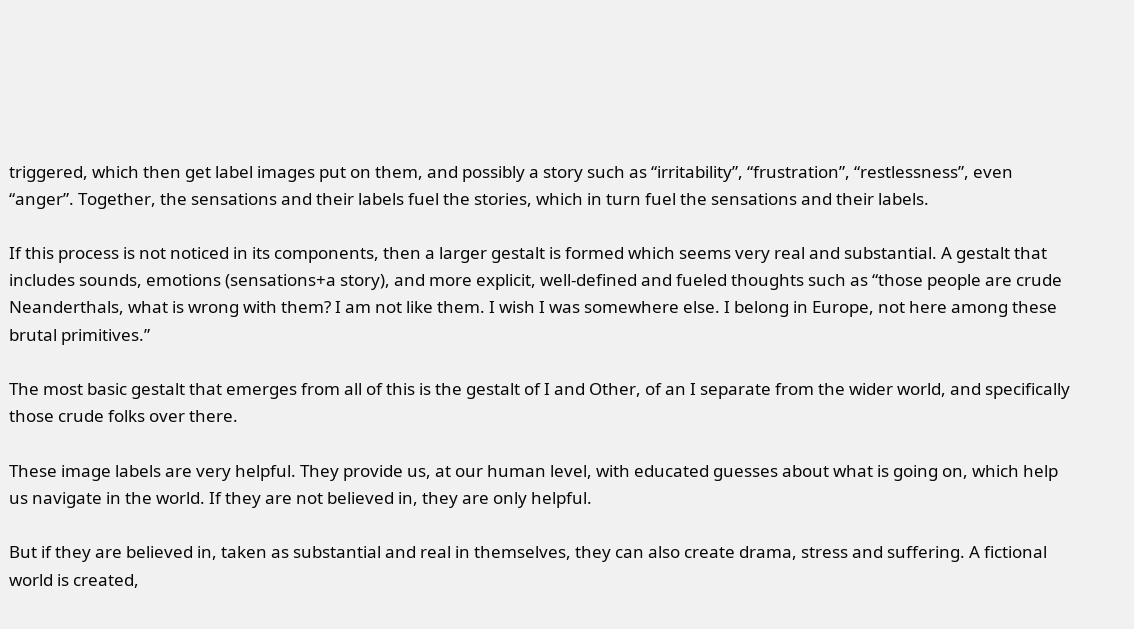triggered, which then get label images put on them, and possibly a story such as “irritability”, “frustration”, “restlessness”, even “anger”. Together, the sensations and their labels fuel the stories, which in turn fuel the sensations and their labels.

If this process is not noticed in its components, then a larger gestalt is formed which seems very real and substantial. A gestalt that includes sounds, emotions (sensations+a story), and more explicit, well-defined and fueled thoughts such as “those people are crude Neanderthals, what is wrong with them? I am not like them. I wish I was somewhere else. I belong in Europe, not here among these brutal primitives.”

The most basic gestalt that emerges from all of this is the gestalt of I and Other, of an I separate from the wider world, and specifically those crude folks over there.

These image labels are very helpful. They provide us, at our human level, with educated guesses about what is going on, which help us navigate in the world. If they are not believed in, they are only helpful.

But if they are believed in, taken as substantial and real in themselves, they can also create drama, stress and suffering. A fictional world is created,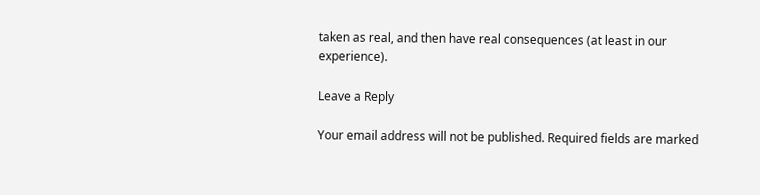taken as real, and then have real consequences (at least in our experience).

Leave a Reply

Your email address will not be published. Required fields are marked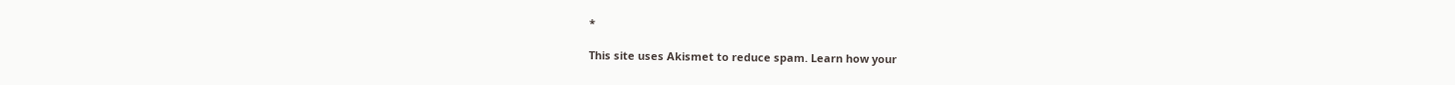*

This site uses Akismet to reduce spam. Learn how your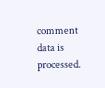comment data is processed.